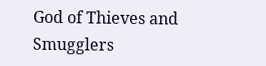God of Thieves and Smugglers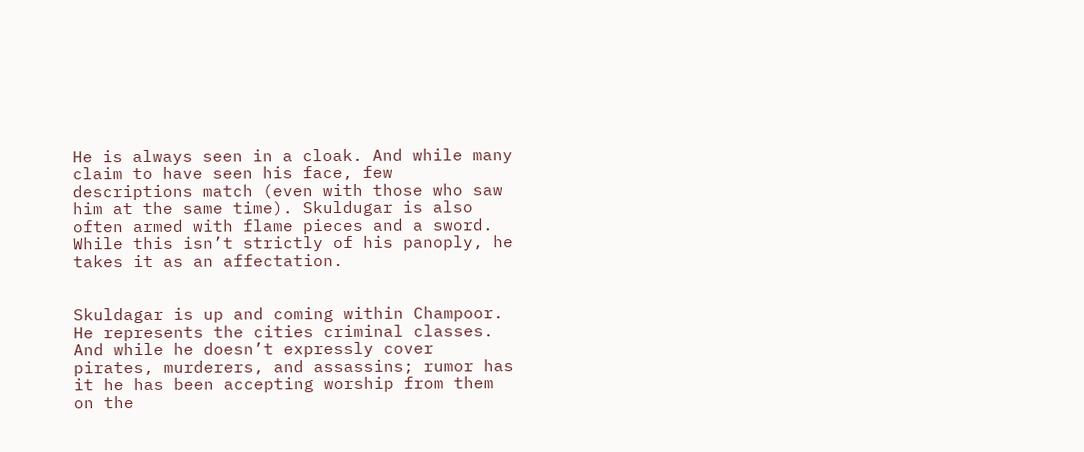He is always seen in a cloak. And while many claim to have seen his face, few descriptions match (even with those who saw him at the same time). Skuldugar is also often armed with flame pieces and a sword. While this isn’t strictly of his panoply, he takes it as an affectation.


Skuldagar is up and coming within Champoor. He represents the cities criminal classes. And while he doesn’t expressly cover pirates, murderers, and assassins; rumor has it he has been accepting worship from them on the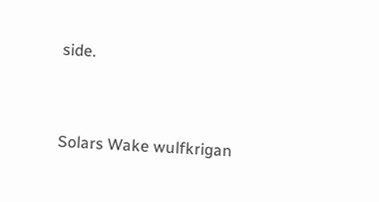side.


Solars Wake wulfkrigan